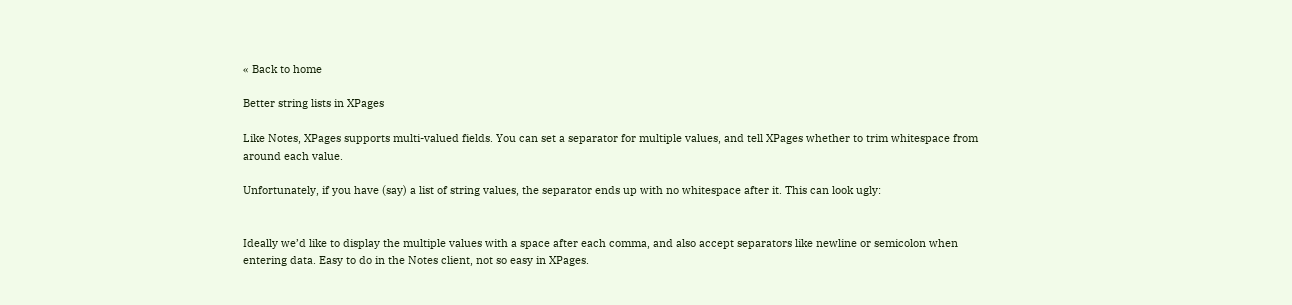« Back to home

Better string lists in XPages

Like Notes, XPages supports multi-valued fields. You can set a separator for multiple values, and tell XPages whether to trim whitespace from around each value.

Unfortunately, if you have (say) a list of string values, the separator ends up with no whitespace after it. This can look ugly:


Ideally we’d like to display the multiple values with a space after each comma, and also accept separators like newline or semicolon when entering data. Easy to do in the Notes client, not so easy in XPages.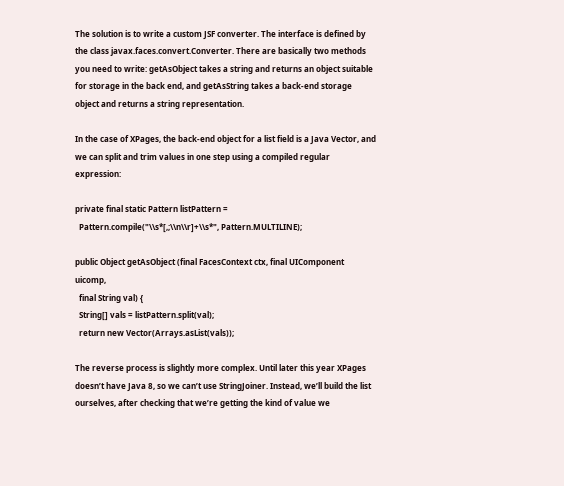The solution is to write a custom JSF converter. The interface is defined by the class javax.faces.convert.Converter. There are basically two methods you need to write: getAsObject takes a string and returns an object suitable for storage in the back end, and getAsString takes a back-end storage object and returns a string representation.

In the case of XPages, the back-end object for a list field is a Java Vector, and we can split and trim values in one step using a compiled regular expression:

private final static Pattern listPattern =
  Pattern.compile("\\s*[,;\\n\\r]+\\s*", Pattern.MULTILINE);

public Object getAsObject (final FacesContext ctx, final UIComponent uicomp,
  final String val) {
  String[] vals = listPattern.split(val);
  return new Vector(Arrays.asList(vals));

The reverse process is slightly more complex. Until later this year XPages doesn’t have Java 8, so we can’t use StringJoiner. Instead, we’ll build the list ourselves, after checking that we’re getting the kind of value we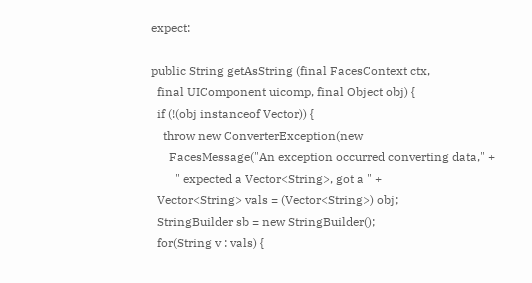expect:

public String getAsString (final FacesContext ctx,
  final UIComponent uicomp, final Object obj) {
  if (!(obj instanceof Vector)) {
    throw new ConverterException(new
      FacesMessage("An exception occurred converting data," +
        " expected a Vector<String>, got a " +
  Vector<String> vals = (Vector<String>) obj;
  StringBuilder sb = new StringBuilder();
  for(String v : vals) {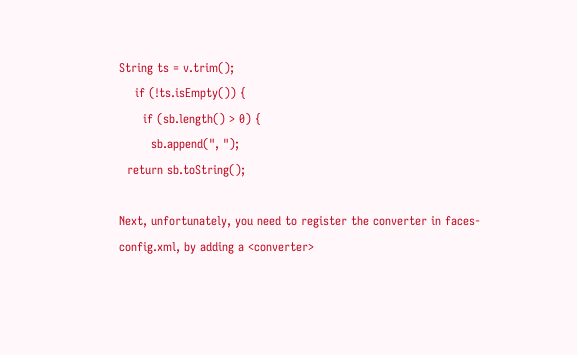String ts = v.trim();
    if (!ts.isEmpty()) {
      if (sb.length() > 0) {
        sb.append(", ");
  return sb.toString();

Next, unfortunately, you need to register the converter in faces-config.xml, by adding a <converter>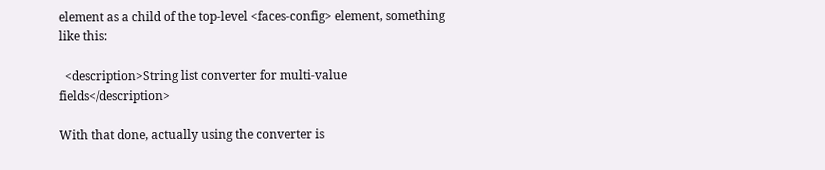element as a child of the top-level <faces-config> element, something like this:

  <description>String list converter for multi-value fields</description>

With that done, actually using the converter is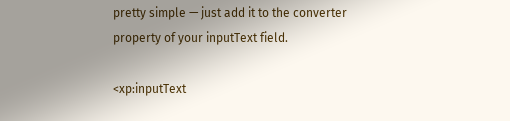pretty simple — just add it to the converter property of your inputText field.

<xp:inputText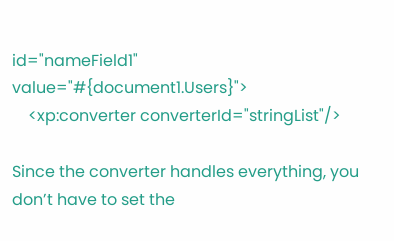id="nameField1" value="#{document1.Users}">
    <xp:converter converterId="stringList"/>

Since the converter handles everything, you don’t have to set the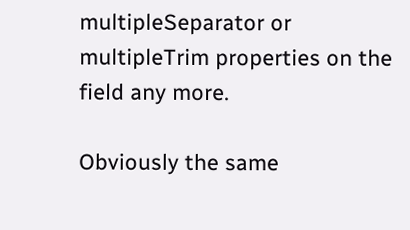multipleSeparator or multipleTrim properties on the field any more.

Obviously the same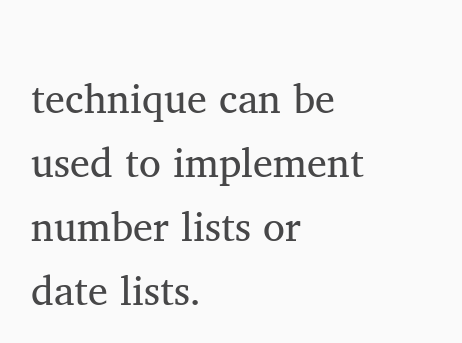technique can be used to implement number lists or date lists.